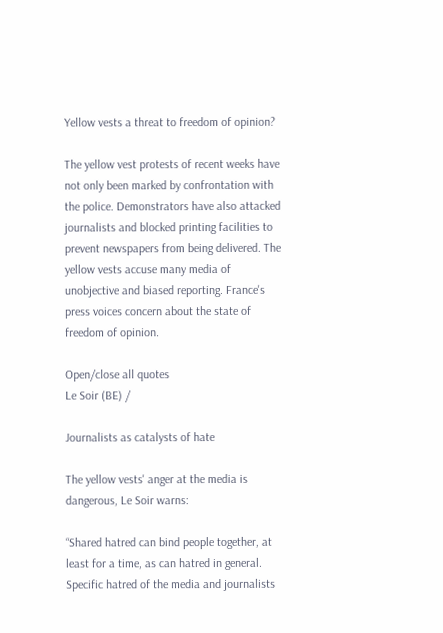Yellow vests a threat to freedom of opinion?

The yellow vest protests of recent weeks have not only been marked by confrontation with the police. Demonstrators have also attacked journalists and blocked printing facilities to prevent newspapers from being delivered. The yellow vests accuse many media of unobjective and biased reporting. France's press voices concern about the state of freedom of opinion.

Open/close all quotes
Le Soir (BE) /

Journalists as catalysts of hate

The yellow vests' anger at the media is dangerous, Le Soir warns:

“Shared hatred can bind people together, at least for a time, as can hatred in general. Specific hatred of the media and journalists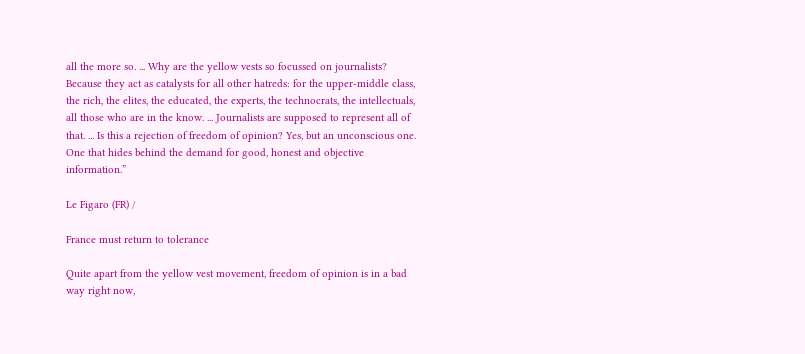all the more so. ... Why are the yellow vests so focussed on journalists? Because they act as catalysts for all other hatreds: for the upper-middle class, the rich, the elites, the educated, the experts, the technocrats, the intellectuals, all those who are in the know. ... Journalists are supposed to represent all of that. ... Is this a rejection of freedom of opinion? Yes, but an unconscious one. One that hides behind the demand for good, honest and objective information.”

Le Figaro (FR) /

France must return to tolerance

Quite apart from the yellow vest movement, freedom of opinion is in a bad way right now,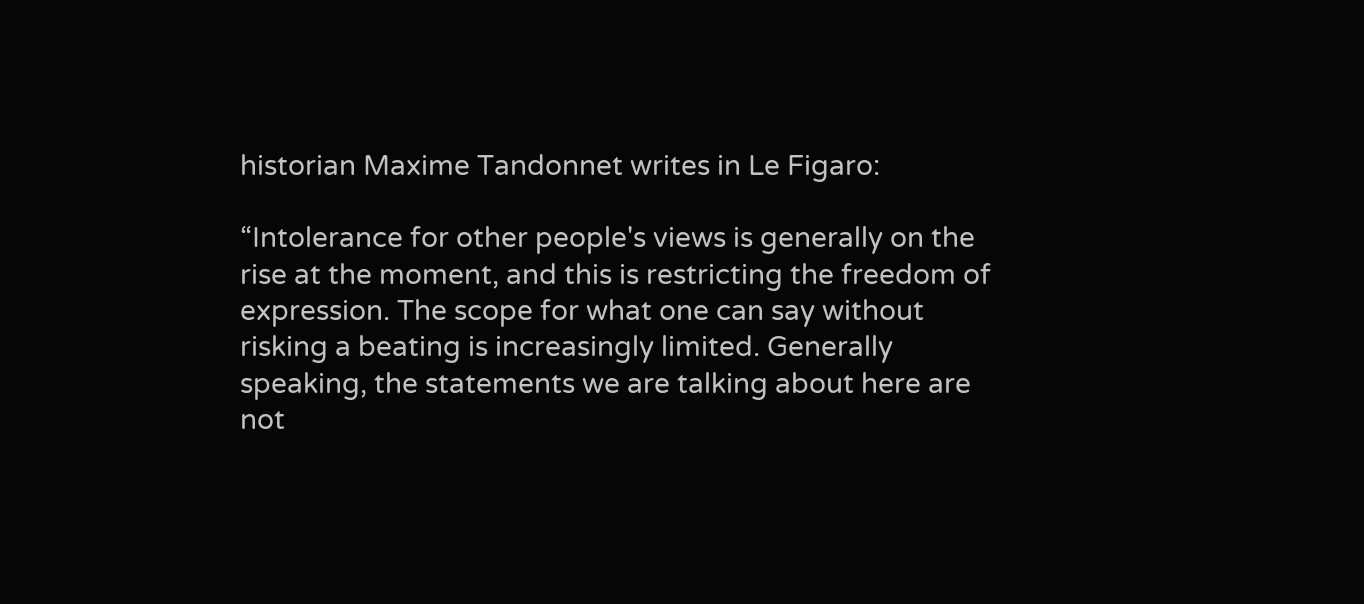historian Maxime Tandonnet writes in Le Figaro:

“Intolerance for other people's views is generally on the rise at the moment, and this is restricting the freedom of expression. The scope for what one can say without risking a beating is increasingly limited. Generally speaking, the statements we are talking about here are not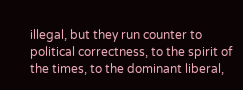illegal, but they run counter to political correctness, to the spirit of the times, to the dominant liberal,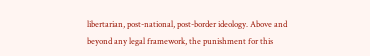libertarian, post-national, post-border ideology. Above and beyond any legal framework, the punishment for this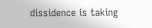dissidence is taking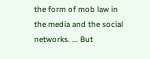the form of mob law in the media and the social networks. ... But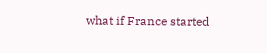what if France started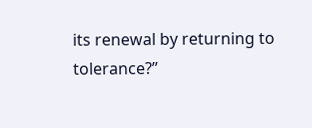its renewal by returning to tolerance?”